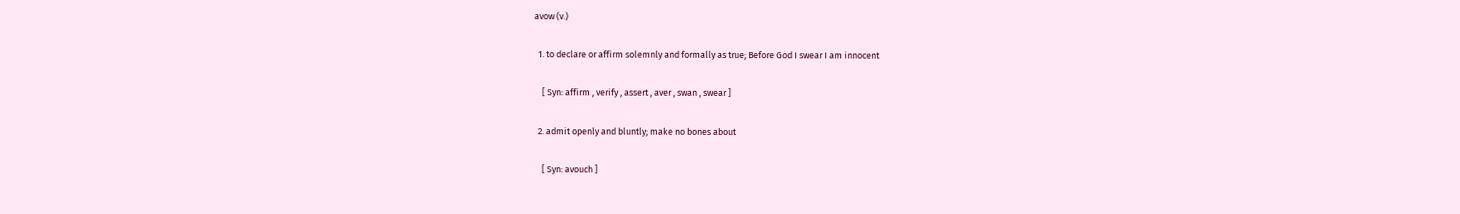avow (v.)

  1. to declare or affirm solemnly and formally as true; Before God I swear I am innocent

    [ Syn: affirm , verify , assert , aver , swan , swear ]

  2. admit openly and bluntly; make no bones about

    [ Syn: avouch ]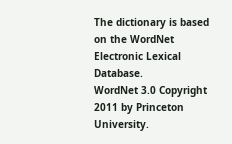The dictionary is based on the WordNet Electronic Lexical Database.
WordNet 3.0 Copyright 2011 by Princeton University.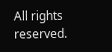All rights reserved.